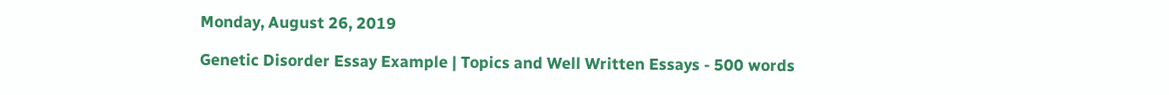Monday, August 26, 2019

Genetic Disorder Essay Example | Topics and Well Written Essays - 500 words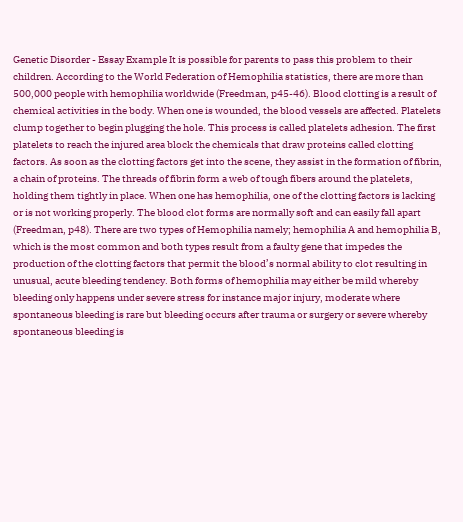Genetic Disorder - Essay Example It is possible for parents to pass this problem to their children. According to the World Federation of Hemophilia statistics, there are more than 500,000 people with hemophilia worldwide (Freedman, p45-46). Blood clotting is a result of chemical activities in the body. When one is wounded, the blood vessels are affected. Platelets clump together to begin plugging the hole. This process is called platelets adhesion. The first platelets to reach the injured area block the chemicals that draw proteins called clotting factors. As soon as the clotting factors get into the scene, they assist in the formation of fibrin, a chain of proteins. The threads of fibrin form a web of tough fibers around the platelets, holding them tightly in place. When one has hemophilia, one of the clotting factors is lacking or is not working properly. The blood clot forms are normally soft and can easily fall apart (Freedman, p48). There are two types of Hemophilia namely; hemophilia A and hemophilia B, which is the most common and both types result from a faulty gene that impedes the production of the clotting factors that permit the blood’s normal ability to clot resulting in unusual, acute bleeding tendency. Both forms of hemophilia may either be mild whereby bleeding only happens under severe stress for instance major injury, moderate where spontaneous bleeding is rare but bleeding occurs after trauma or surgery or severe whereby spontaneous bleeding is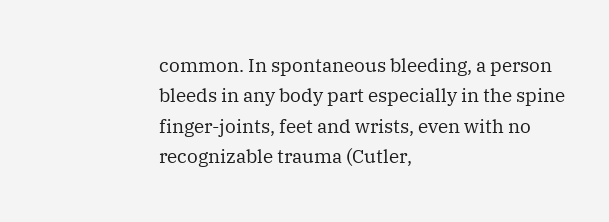common. In spontaneous bleeding, a person bleeds in any body part especially in the spine finger-joints, feet and wrists, even with no recognizable trauma (Cutler,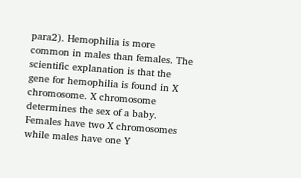para2). Hemophilia is more common in males than females. The scientific explanation is that the gene for hemophilia is found in X chromosome. X chromosome determines the sex of a baby. Females have two X chromosomes while males have one Y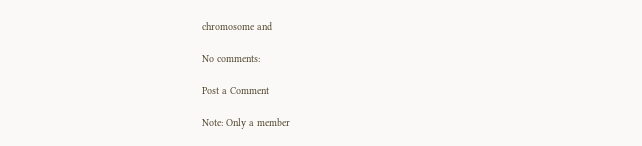chromosome and

No comments:

Post a Comment

Note: Only a member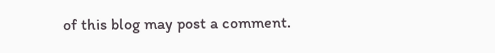of this blog may post a comment.